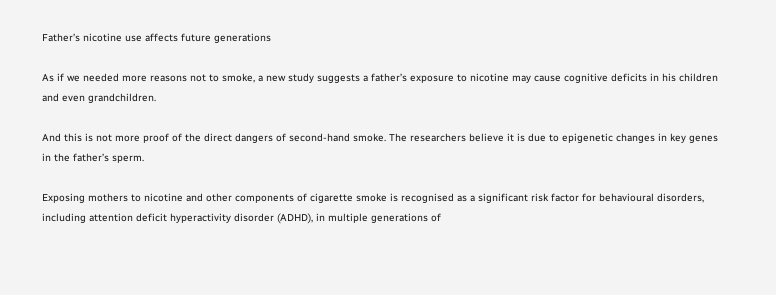Father’s nicotine use affects future generations

As if we needed more reasons not to smoke, a new study suggests a father’s exposure to nicotine may cause cognitive deficits in his children and even grandchildren.

And this is not more proof of the direct dangers of second-hand smoke. The researchers believe it is due to epigenetic changes in key genes in the father’s sperm.

Exposing mothers to nicotine and other components of cigarette smoke is recognised as a significant risk factor for behavioural disorders, including attention deficit hyperactivity disorder (ADHD), in multiple generations of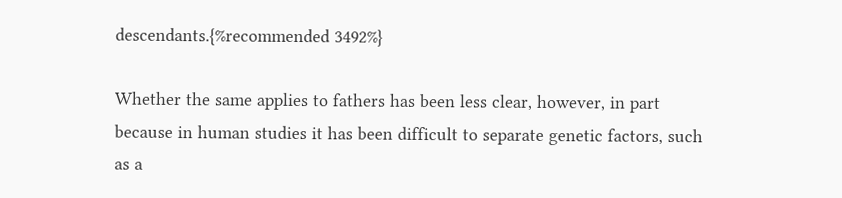descendants.{%recommended 3492%}

Whether the same applies to fathers has been less clear, however, in part because in human studies it has been difficult to separate genetic factors, such as a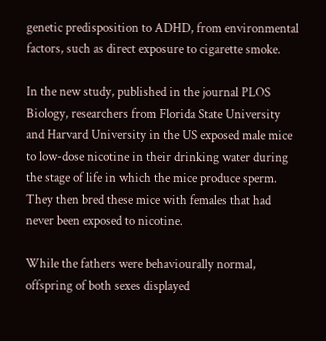genetic predisposition to ADHD, from environmental factors, such as direct exposure to cigarette smoke.

In the new study, published in the journal PLOS Biology, researchers from Florida State University and Harvard University in the US exposed male mice to low-dose nicotine in their drinking water during the stage of life in which the mice produce sperm. They then bred these mice with females that had never been exposed to nicotine.

While the fathers were behaviourally normal, offspring of both sexes displayed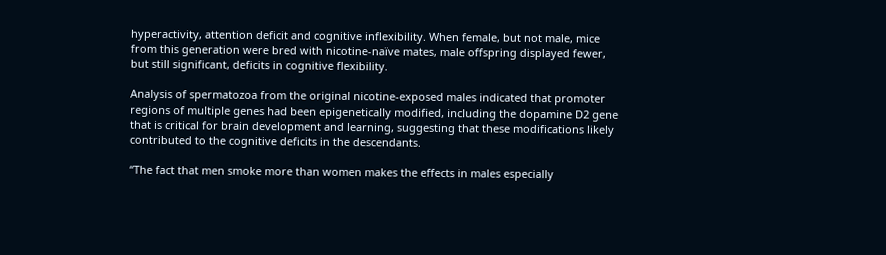hyperactivity, attention deficit and cognitive inflexibility. When female, but not male, mice from this generation were bred with nicotine-naïve mates, male offspring displayed fewer, but still significant, deficits in cognitive flexibility.

Analysis of spermatozoa from the original nicotine-exposed males indicated that promoter regions of multiple genes had been epigenetically modified, including the dopamine D2 gene that is critical for brain development and learning, suggesting that these modifications likely contributed to the cognitive deficits in the descendants.

“The fact that men smoke more than women makes the effects in males especially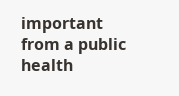important from a public health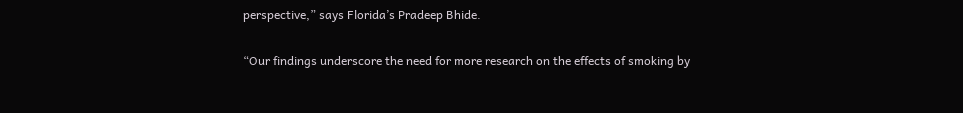perspective,” says Florida’s Pradeep Bhide.

“Our findings underscore the need for more research on the effects of smoking by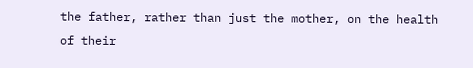the father, rather than just the mother, on the health of their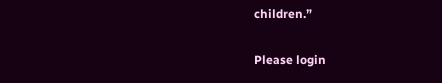children.”

Please login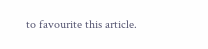to favourite this article.